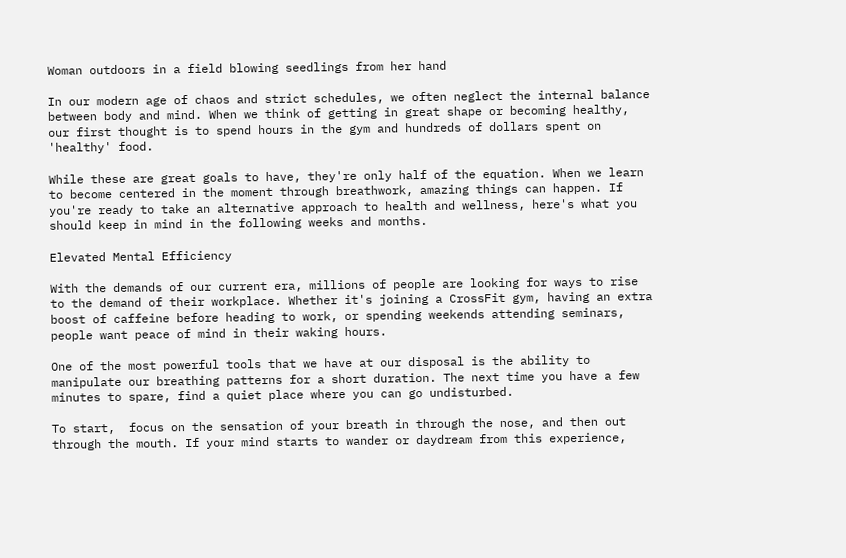Woman outdoors in a field blowing seedlings from her hand

In our modern age of chaos and strict schedules, we often neglect the internal balance between body and mind. When we think of getting in great shape or becoming healthy, our first thought is to spend hours in the gym and hundreds of dollars spent on 'healthy' food.

While these are great goals to have, they're only half of the equation. When we learn to become centered in the moment through breathwork, amazing things can happen. If you're ready to take an alternative approach to health and wellness, here's what you should keep in mind in the following weeks and months.

Elevated Mental Efficiency

With the demands of our current era, millions of people are looking for ways to rise to the demand of their workplace. Whether it's joining a CrossFit gym, having an extra boost of caffeine before heading to work, or spending weekends attending seminars, people want peace of mind in their waking hours.

One of the most powerful tools that we have at our disposal is the ability to manipulate our breathing patterns for a short duration. The next time you have a few minutes to spare, find a quiet place where you can go undisturbed.

To start,  focus on the sensation of your breath in through the nose, and then out through the mouth. If your mind starts to wander or daydream from this experience,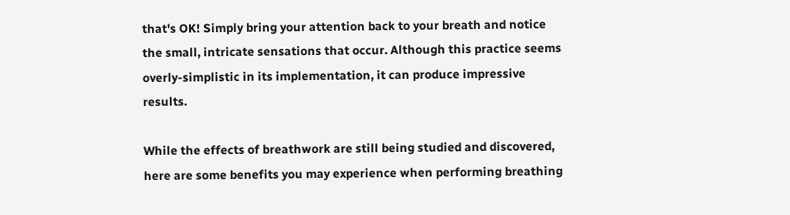that's OK! Simply bring your attention back to your breath and notice the small, intricate sensations that occur. Although this practice seems overly-simplistic in its implementation, it can produce impressive results.

While the effects of breathwork are still being studied and discovered, here are some benefits you may experience when performing breathing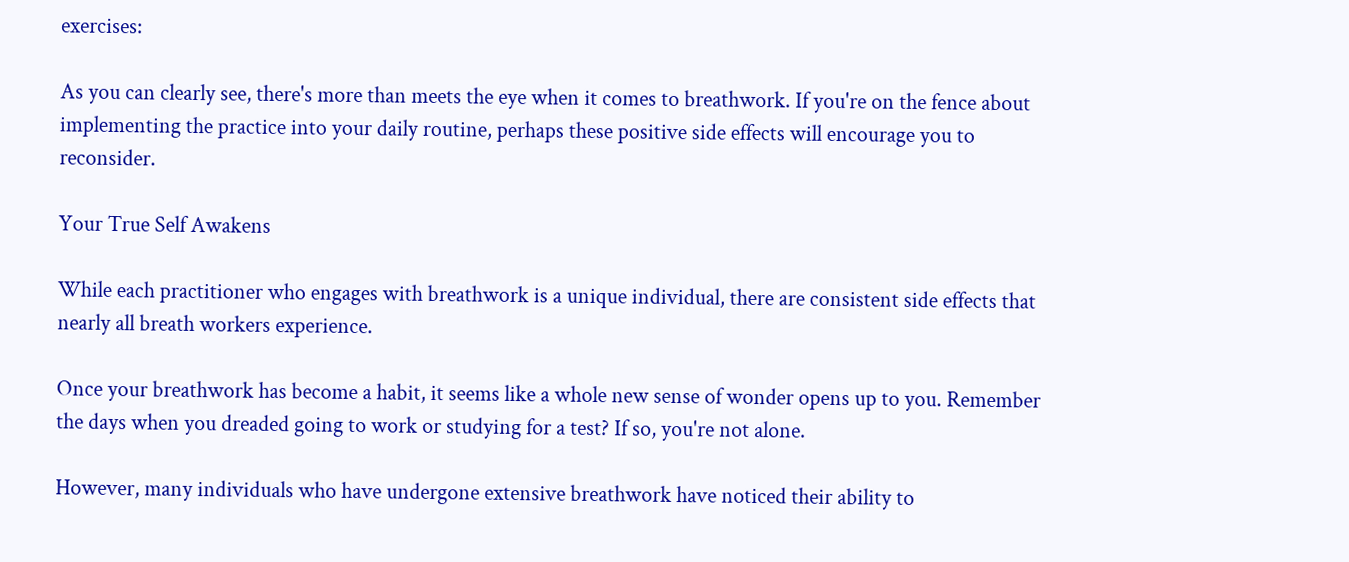exercises:

As you can clearly see, there's more than meets the eye when it comes to breathwork. If you're on the fence about implementing the practice into your daily routine, perhaps these positive side effects will encourage you to reconsider.

Your True Self Awakens

While each practitioner who engages with breathwork is a unique individual, there are consistent side effects that nearly all breath workers experience.

Once your breathwork has become a habit, it seems like a whole new sense of wonder opens up to you. Remember the days when you dreaded going to work or studying for a test? If so, you're not alone.

However, many individuals who have undergone extensive breathwork have noticed their ability to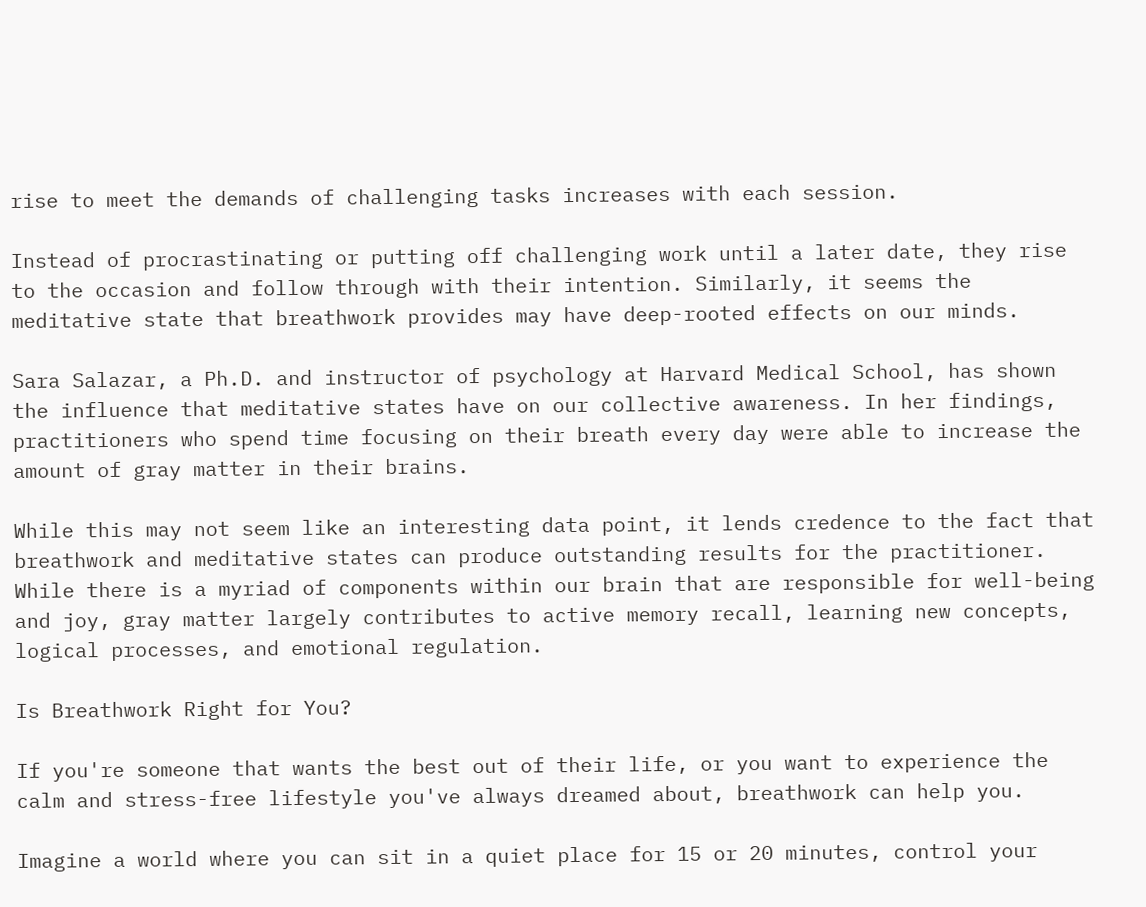rise to meet the demands of challenging tasks increases with each session.

Instead of procrastinating or putting off challenging work until a later date, they rise to the occasion and follow through with their intention. Similarly, it seems the meditative state that breathwork provides may have deep-rooted effects on our minds.

Sara Salazar, a Ph.D. and instructor of psychology at Harvard Medical School, has shown the influence that meditative states have on our collective awareness. In her findings, practitioners who spend time focusing on their breath every day were able to increase the amount of gray matter in their brains.

While this may not seem like an interesting data point, it lends credence to the fact that breathwork and meditative states can produce outstanding results for the practitioner. While there is a myriad of components within our brain that are responsible for well-being and joy, gray matter largely contributes to active memory recall, learning new concepts, logical processes, and emotional regulation.

Is Breathwork Right for You?

If you're someone that wants the best out of their life, or you want to experience the calm and stress-free lifestyle you've always dreamed about, breathwork can help you.

Imagine a world where you can sit in a quiet place for 15 or 20 minutes, control your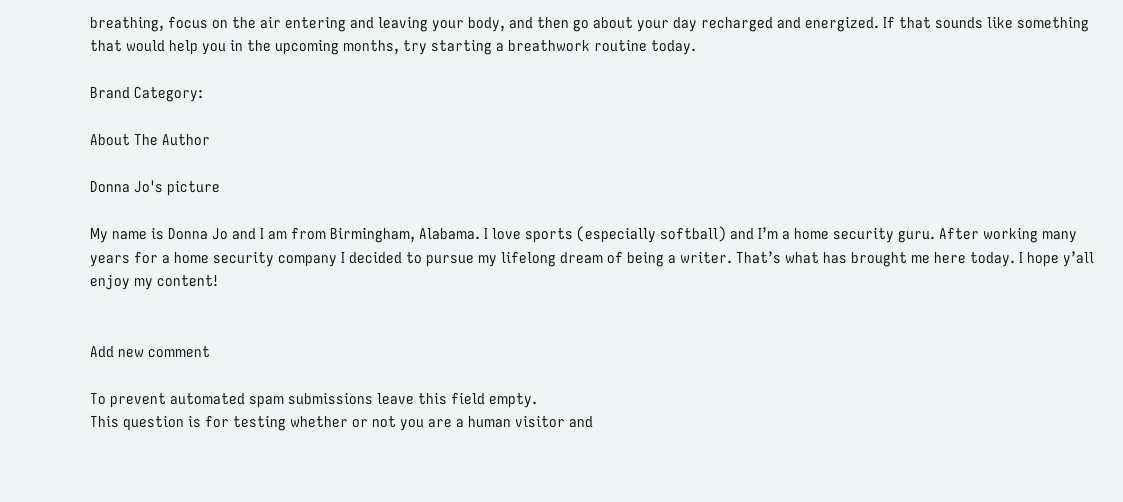breathing, focus on the air entering and leaving your body, and then go about your day recharged and energized. If that sounds like something that would help you in the upcoming months, try starting a breathwork routine today.

Brand Category:

About The Author

Donna Jo's picture

My name is Donna Jo and I am from Birmingham, Alabama. I love sports (especially softball) and I’m a home security guru. After working many years for a home security company I decided to pursue my lifelong dream of being a writer. That’s what has brought me here today. I hope y’all enjoy my content!


Add new comment

To prevent automated spam submissions leave this field empty.
This question is for testing whether or not you are a human visitor and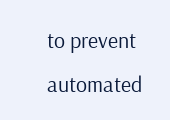to prevent automated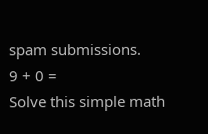spam submissions.
9 + 0 =
Solve this simple math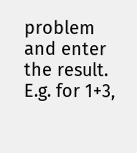problem and enter the result. E.g. for 1+3,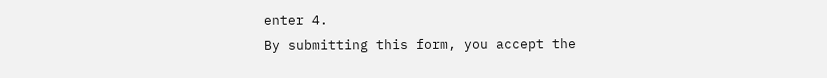enter 4.
By submitting this form, you accept the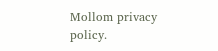Mollom privacy policy.